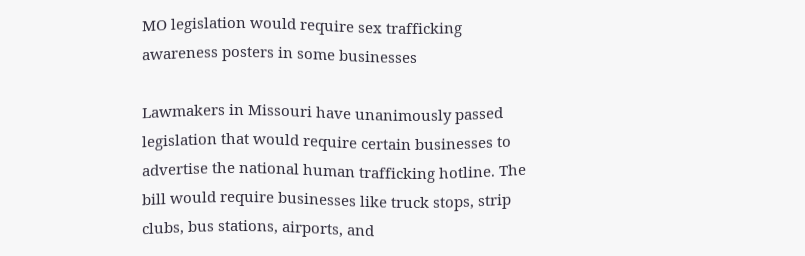MO legislation would require sex trafficking awareness posters in some businesses

Lawmakers in Missouri have unanimously passed legislation that would require certain businesses to advertise the national human trafficking hotline. The bill would require businesses like truck stops, strip clubs, bus stations, airports, and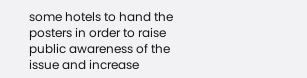some hotels to hand the posters in order to raise public awareness of the issue and increase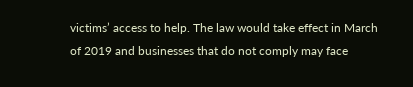victims’ access to help. The law would take effect in March of 2019 and businesses that do not comply may face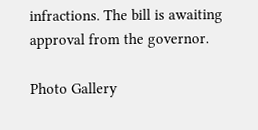infractions. The bill is awaiting approval from the governor.

Photo Gallery